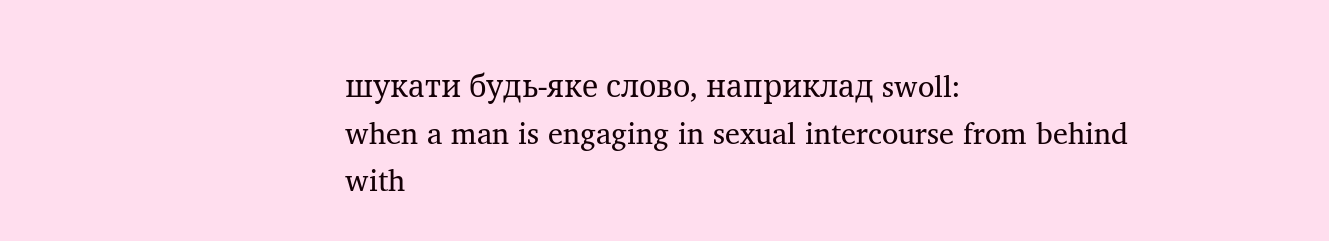шукати будь-яке слово, наприклад swoll:
when a man is engaging in sexual intercourse from behind with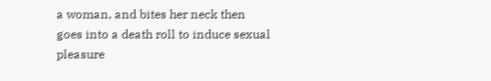a woman, and bites her neck then goes into a death roll to induce sexual pleasure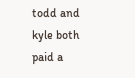todd and kyle both paid a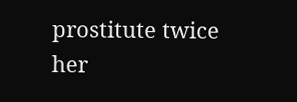prostitute twice her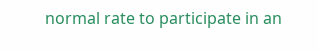normal rate to participate in an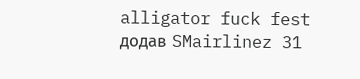alligator fuck fest
додав SMairlinez 31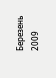Березень 2009